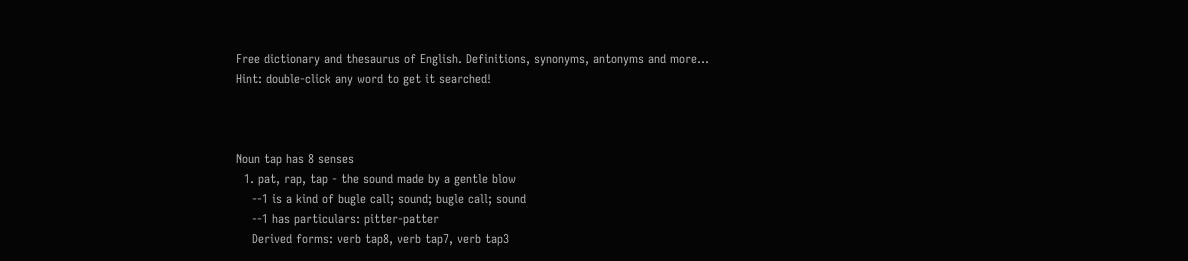Free dictionary and thesaurus of English. Definitions, synonyms, antonyms and more...
Hint: double-click any word to get it searched!



Noun tap has 8 senses
  1. pat, rap, tap - the sound made by a gentle blow
    --1 is a kind of bugle call; sound; bugle call; sound
    --1 has particulars: pitter-patter
    Derived forms: verb tap8, verb tap7, verb tap3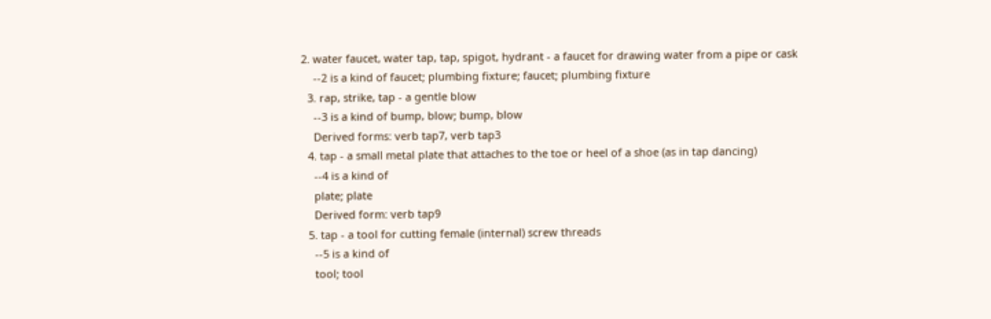2. water faucet, water tap, tap, spigot, hydrant - a faucet for drawing water from a pipe or cask
    --2 is a kind of faucet; plumbing fixture; faucet; plumbing fixture
  3. rap, strike, tap - a gentle blow
    --3 is a kind of bump, blow; bump, blow
    Derived forms: verb tap7, verb tap3
  4. tap - a small metal plate that attaches to the toe or heel of a shoe (as in tap dancing)
    --4 is a kind of
    plate; plate
    Derived form: verb tap9
  5. tap - a tool for cutting female (internal) screw threads
    --5 is a kind of
    tool; tool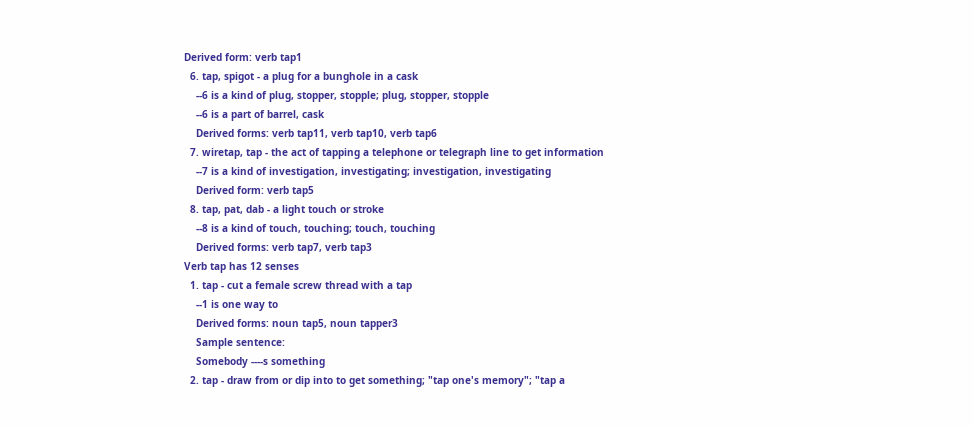Derived form: verb tap1
  6. tap, spigot - a plug for a bunghole in a cask
    --6 is a kind of plug, stopper, stopple; plug, stopper, stopple
    --6 is a part of barrel, cask
    Derived forms: verb tap11, verb tap10, verb tap6
  7. wiretap, tap - the act of tapping a telephone or telegraph line to get information
    --7 is a kind of investigation, investigating; investigation, investigating
    Derived form: verb tap5
  8. tap, pat, dab - a light touch or stroke
    --8 is a kind of touch, touching; touch, touching
    Derived forms: verb tap7, verb tap3
Verb tap has 12 senses
  1. tap - cut a female screw thread with a tap
    --1 is one way to
    Derived forms: noun tap5, noun tapper3
    Sample sentence:
    Somebody ----s something
  2. tap - draw from or dip into to get something; "tap one's memory"; "tap a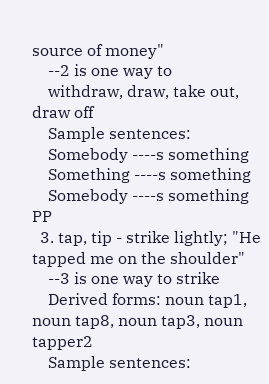source of money"
    --2 is one way to
    withdraw, draw, take out, draw off
    Sample sentences:
    Somebody ----s something
    Something ----s something
    Somebody ----s something PP
  3. tap, tip - strike lightly; "He tapped me on the shoulder"
    --3 is one way to strike
    Derived forms: noun tap1, noun tap8, noun tap3, noun tapper2
    Sample sentences: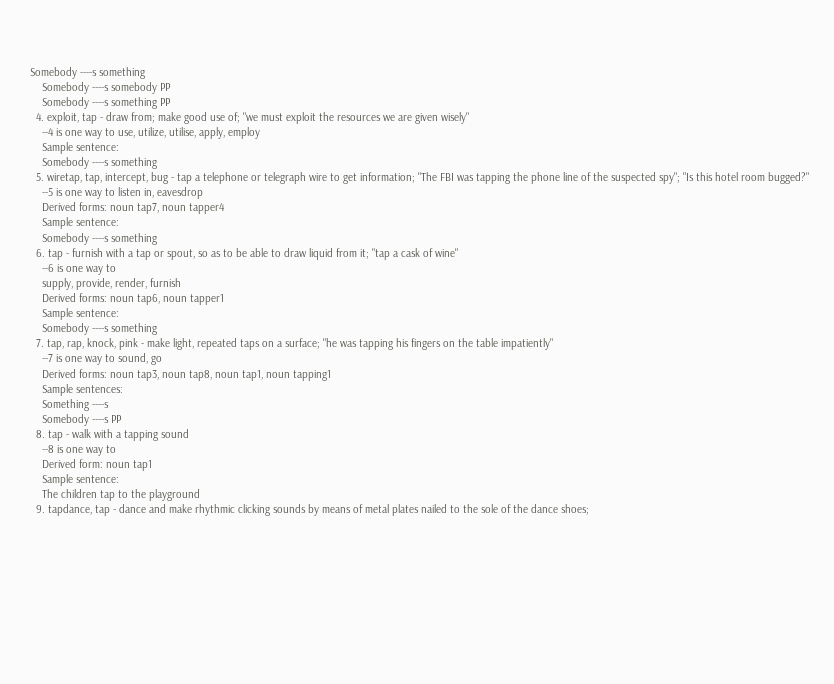Somebody ----s something
    Somebody ----s somebody PP
    Somebody ----s something PP
  4. exploit, tap - draw from; make good use of; "we must exploit the resources we are given wisely"
    --4 is one way to use, utilize, utilise, apply, employ
    Sample sentence:
    Somebody ----s something
  5. wiretap, tap, intercept, bug - tap a telephone or telegraph wire to get information; "The FBI was tapping the phone line of the suspected spy"; "Is this hotel room bugged?"
    --5 is one way to listen in, eavesdrop
    Derived forms: noun tap7, noun tapper4
    Sample sentence:
    Somebody ----s something
  6. tap - furnish with a tap or spout, so as to be able to draw liquid from it; "tap a cask of wine"
    --6 is one way to
    supply, provide, render, furnish
    Derived forms: noun tap6, noun tapper1
    Sample sentence:
    Somebody ----s something
  7. tap, rap, knock, pink - make light, repeated taps on a surface; "he was tapping his fingers on the table impatiently"
    --7 is one way to sound, go
    Derived forms: noun tap3, noun tap8, noun tap1, noun tapping1
    Sample sentences:
    Something ----s
    Somebody ----s PP
  8. tap - walk with a tapping sound
    --8 is one way to
    Derived form: noun tap1
    Sample sentence:
    The children tap to the playground
  9. tapdance, tap - dance and make rhythmic clicking sounds by means of metal plates nailed to the sole of the dance shoes;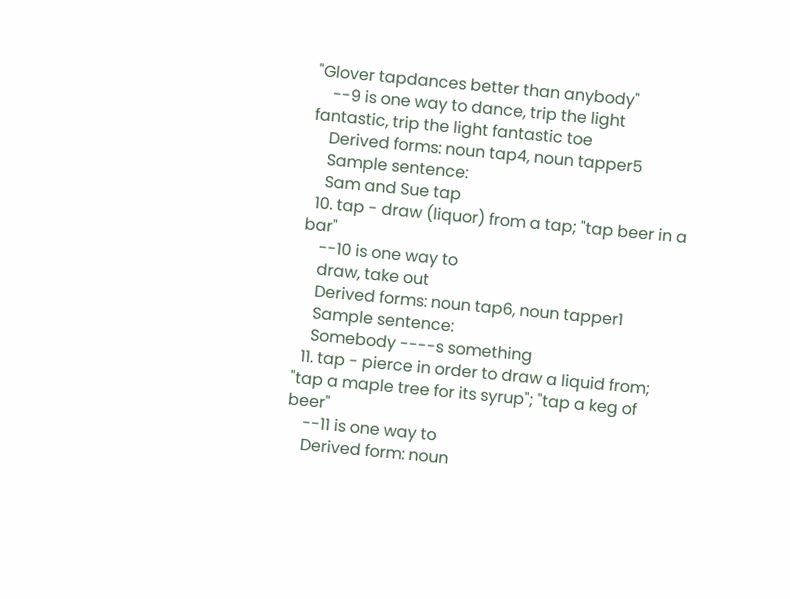"Glover tapdances better than anybody"
    --9 is one way to dance, trip the light fantastic, trip the light fantastic toe
    Derived forms: noun tap4, noun tapper5
    Sample sentence:
    Sam and Sue tap
  10. tap - draw (liquor) from a tap; "tap beer in a bar"
    --10 is one way to
    draw, take out
    Derived forms: noun tap6, noun tapper1
    Sample sentence:
    Somebody ----s something
  11. tap - pierce in order to draw a liquid from; "tap a maple tree for its syrup"; "tap a keg of beer"
    --11 is one way to
    Derived form: noun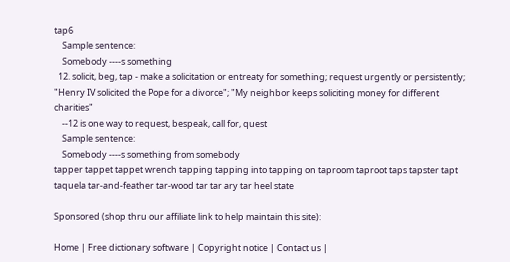tap6
    Sample sentence:
    Somebody ----s something
  12. solicit, beg, tap - make a solicitation or entreaty for something; request urgently or persistently; "Henry IV solicited the Pope for a divorce"; "My neighbor keeps soliciting money for different charities"
    --12 is one way to request, bespeak, call for, quest
    Sample sentence:
    Somebody ----s something from somebody
tapper tappet tappet wrench tapping tapping into tapping on taproom taproot taps tapster tapt taquela tar-and-feather tar-wood tar tar ary tar heel state

Sponsored (shop thru our affiliate link to help maintain this site):

Home | Free dictionary software | Copyright notice | Contact us |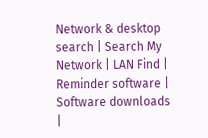Network & desktop search | Search My Network | LAN Find | Reminder software | Software downloads |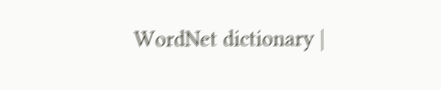WordNet dictionary |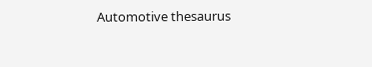Automotive thesaurus